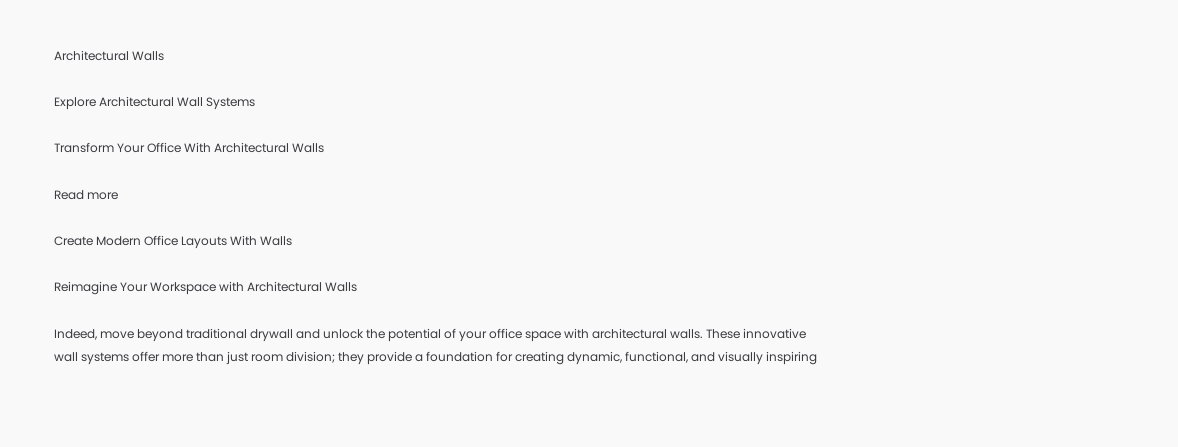Architectural Walls

Explore Architectural Wall Systems

Transform Your Office With Architectural Walls

Read more

Create Modern Office Layouts With Walls

Reimagine Your Workspace with Architectural Walls

Indeed, move beyond traditional drywall and unlock the potential of your office space with architectural walls. These innovative wall systems offer more than just room division; they provide a foundation for creating dynamic, functional, and visually inspiring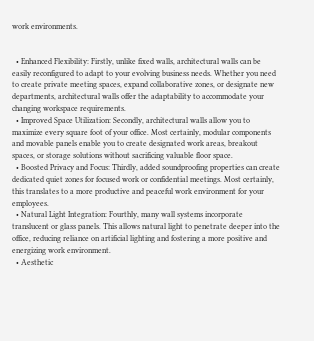work environments.


  • Enhanced Flexibility: Firstly, unlike fixed walls, architectural walls can be easily reconfigured to adapt to your evolving business needs. Whether you need to create private meeting spaces, expand collaborative zones, or designate new departments, architectural walls offer the adaptability to accommodate your changing workspace requirements.
  • Improved Space Utilization: Secondly, architectural walls allow you to maximize every square foot of your office. Most certainly, modular components and movable panels enable you to create designated work areas, breakout spaces, or storage solutions without sacrificing valuable floor space.
  • Boosted Privacy and Focus: Thirdly, added soundproofing properties can create dedicated quiet zones for focused work or confidential meetings. Most certainly, this translates to a more productive and peaceful work environment for your employees.
  • Natural Light Integration: Fourthly, many wall systems incorporate translucent or glass panels. This allows natural light to penetrate deeper into the office, reducing reliance on artificial lighting and fostering a more positive and energizing work environment.
  • Aesthetic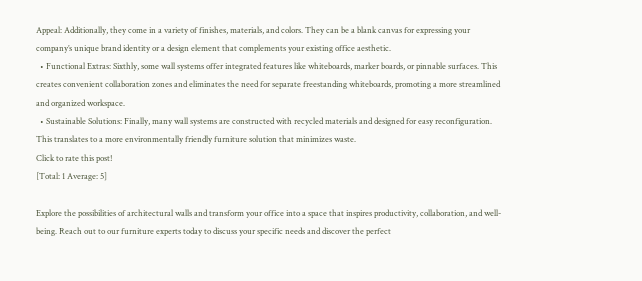Appeal: Additionally, they come in a variety of finishes, materials, and colors. They can be a blank canvas for expressing your company’s unique brand identity or a design element that complements your existing office aesthetic.
  • Functional Extras: Sixthly, some wall systems offer integrated features like whiteboards, marker boards, or pinnable surfaces. This creates convenient collaboration zones and eliminates the need for separate freestanding whiteboards, promoting a more streamlined and organized workspace.
  • Sustainable Solutions: Finally, many wall systems are constructed with recycled materials and designed for easy reconfiguration. This translates to a more environmentally friendly furniture solution that minimizes waste.
Click to rate this post!
[Total: 1 Average: 5]

Explore the possibilities of architectural walls and transform your office into a space that inspires productivity, collaboration, and well-being. Reach out to our furniture experts today to discuss your specific needs and discover the perfect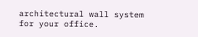architectural wall system for your office.